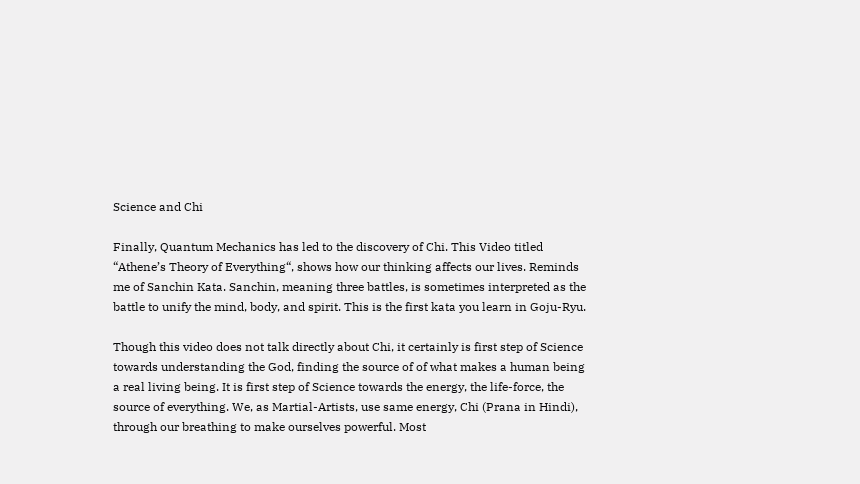Science and Chi

Finally, Quantum Mechanics has led to the discovery of Chi. This Video titled “Athene’s Theory of Everything“, shows how our thinking affects our lives. Reminds me of Sanchin Kata. Sanchin, meaning three battles, is sometimes interpreted as the battle to unify the mind, body, and spirit. This is the first kata you learn in Goju-Ryu.

Though this video does not talk directly about Chi, it certainly is first step of Science towards understanding the God, finding the source of of what makes a human being a real living being. It is first step of Science towards the energy, the life-force, the source of everything. We, as Martial-Artists, use same energy, Chi (Prana in Hindi), through our breathing to make ourselves powerful. Most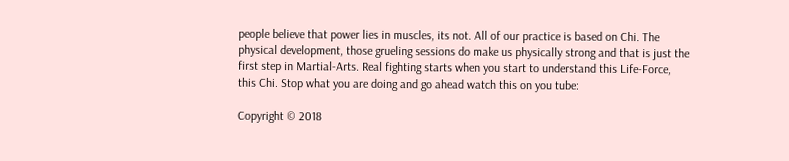people believe that power lies in muscles, its not. All of our practice is based on Chi. The physical development, those grueling sessions do make us physically strong and that is just the first step in Martial-Arts. Real fighting starts when you start to understand this Life-Force, this Chi. Stop what you are doing and go ahead watch this on you tube:

Copyright © 2018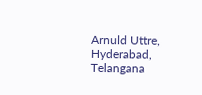Arnuld Uttre, Hyderabad, Telangana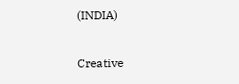(INDIA)

Creative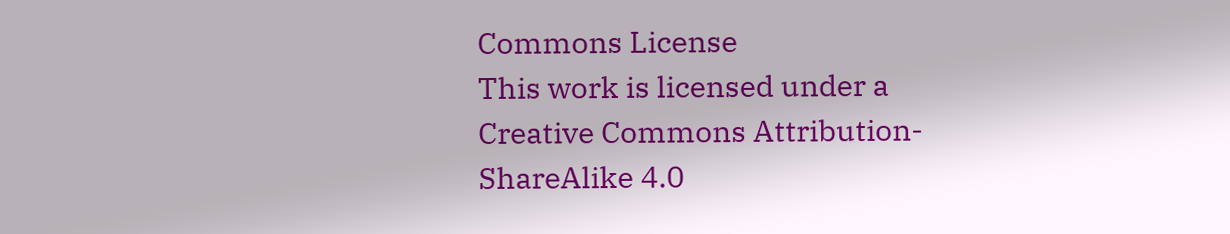Commons License
This work is licensed under a Creative Commons Attribution-ShareAlike 4.0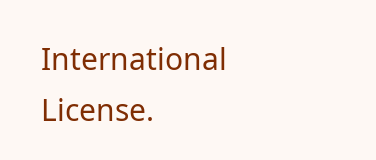International License.